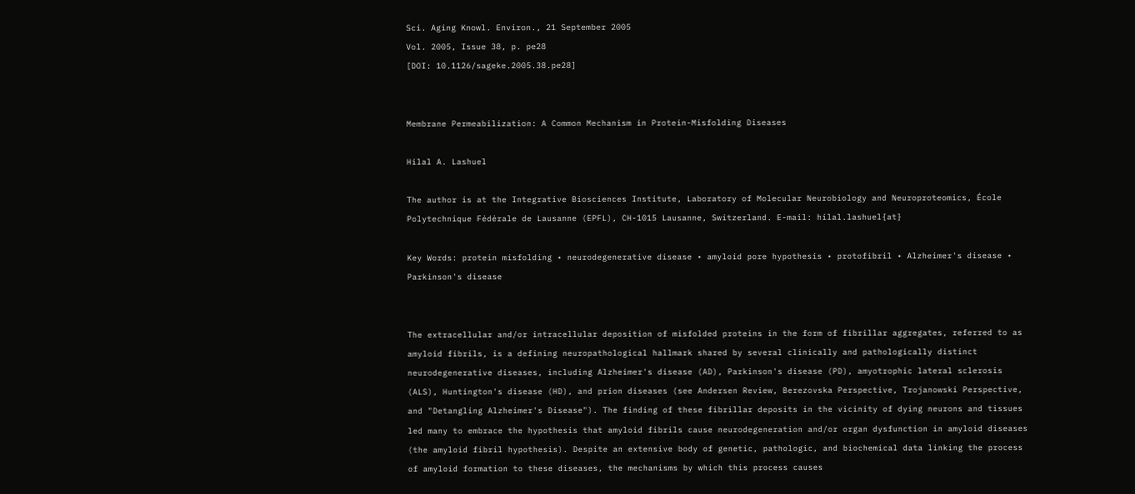Sci. Aging Knowl. Environ., 21 September 2005
Vol. 2005, Issue 38, p. pe28
[DOI: 10.1126/sageke.2005.38.pe28]


Membrane Permeabilization: A Common Mechanism in Protein-Misfolding Diseases

Hilal A. Lashuel

The author is at the Integrative Biosciences Institute, Laboratory of Molecular Neurobiology and Neuroproteomics, École Polytechnique Fédérale de Lausanne (EPFL), CH-1015 Lausanne, Switzerland. E-mail: hilal.lashuel{at}

Key Words: protein misfolding • neurodegenerative disease • amyloid pore hypothesis • protofibril • Alzheimer's disease • Parkinson's disease


The extracellular and/or intracellular deposition of misfolded proteins in the form of fibrillar aggregates, referred to as amyloid fibrils, is a defining neuropathological hallmark shared by several clinically and pathologically distinct neurodegenerative diseases, including Alzheimer's disease (AD), Parkinson's disease (PD), amyotrophic lateral sclerosis (ALS), Huntington's disease (HD), and prion diseases (see Andersen Review, Berezovska Perspective, Trojanowski Perspective, and "Detangling Alzheimer's Disease"). The finding of these fibrillar deposits in the vicinity of dying neurons and tissues led many to embrace the hypothesis that amyloid fibrils cause neurodegeneration and/or organ dysfunction in amyloid diseases (the amyloid fibril hypothesis). Despite an extensive body of genetic, pathologic, and biochemical data linking the process of amyloid formation to these diseases, the mechanisms by which this process causes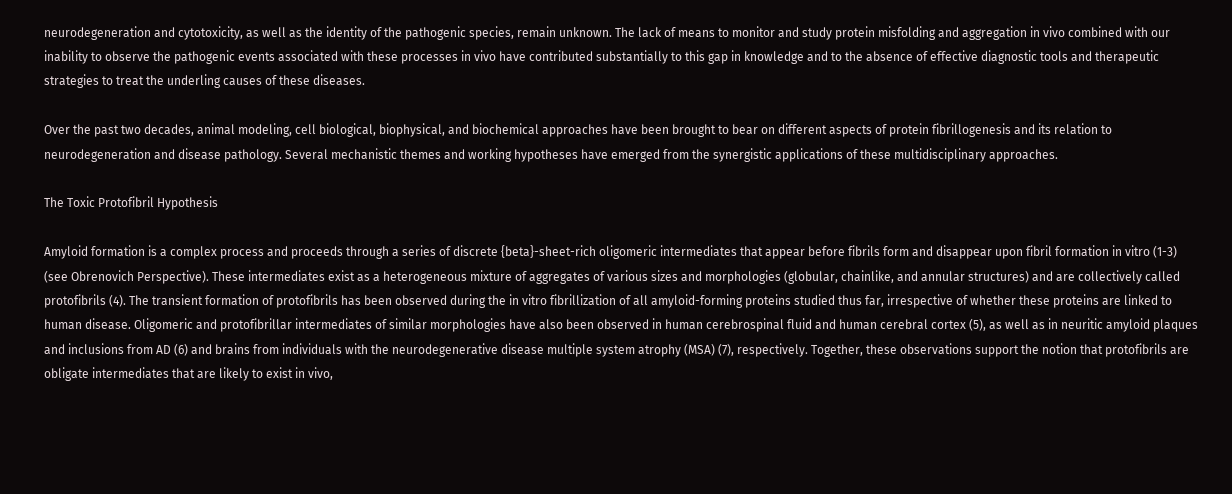neurodegeneration and cytotoxicity, as well as the identity of the pathogenic species, remain unknown. The lack of means to monitor and study protein misfolding and aggregation in vivo combined with our inability to observe the pathogenic events associated with these processes in vivo have contributed substantially to this gap in knowledge and to the absence of effective diagnostic tools and therapeutic strategies to treat the underling causes of these diseases.

Over the past two decades, animal modeling, cell biological, biophysical, and biochemical approaches have been brought to bear on different aspects of protein fibrillogenesis and its relation to neurodegeneration and disease pathology. Several mechanistic themes and working hypotheses have emerged from the synergistic applications of these multidisciplinary approaches.

The Toxic Protofibril Hypothesis

Amyloid formation is a complex process and proceeds through a series of discrete {beta}-sheet-rich oligomeric intermediates that appear before fibrils form and disappear upon fibril formation in vitro (1-3) (see Obrenovich Perspective). These intermediates exist as a heterogeneous mixture of aggregates of various sizes and morphologies (globular, chainlike, and annular structures) and are collectively called protofibrils (4). The transient formation of protofibrils has been observed during the in vitro fibrillization of all amyloid-forming proteins studied thus far, irrespective of whether these proteins are linked to human disease. Oligomeric and protofibrillar intermediates of similar morphologies have also been observed in human cerebrospinal fluid and human cerebral cortex (5), as well as in neuritic amyloid plaques and inclusions from AD (6) and brains from individuals with the neurodegenerative disease multiple system atrophy (MSA) (7), respectively. Together, these observations support the notion that protofibrils are obligate intermediates that are likely to exist in vivo,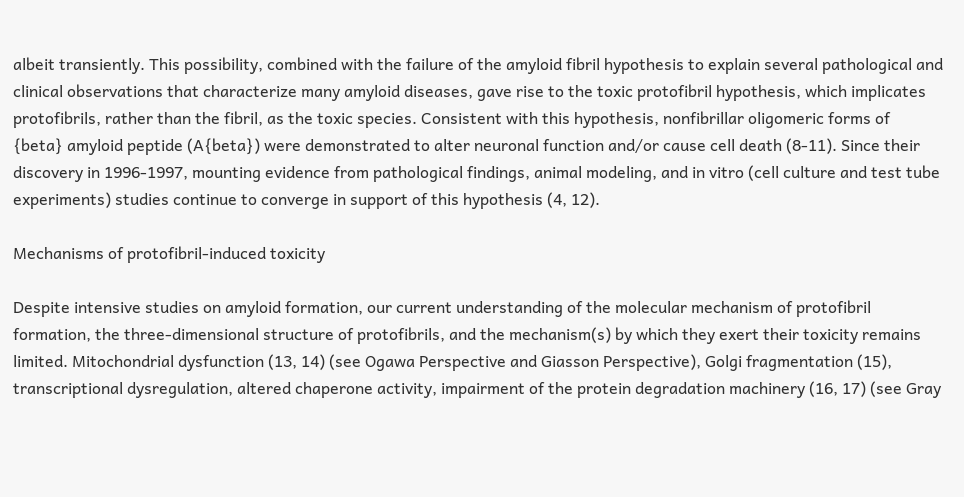albeit transiently. This possibility, combined with the failure of the amyloid fibril hypothesis to explain several pathological and clinical observations that characterize many amyloid diseases, gave rise to the toxic protofibril hypothesis, which implicates protofibrils, rather than the fibril, as the toxic species. Consistent with this hypothesis, nonfibrillar oligomeric forms of {beta} amyloid peptide (A{beta}) were demonstrated to alter neuronal function and/or cause cell death (8-11). Since their discovery in 1996-1997, mounting evidence from pathological findings, animal modeling, and in vitro (cell culture and test tube experiments) studies continue to converge in support of this hypothesis (4, 12).

Mechanisms of protofibril-induced toxicity

Despite intensive studies on amyloid formation, our current understanding of the molecular mechanism of protofibril formation, the three-dimensional structure of protofibrils, and the mechanism(s) by which they exert their toxicity remains limited. Mitochondrial dysfunction (13, 14) (see Ogawa Perspective and Giasson Perspective), Golgi fragmentation (15), transcriptional dysregulation, altered chaperone activity, impairment of the protein degradation machinery (16, 17) (see Gray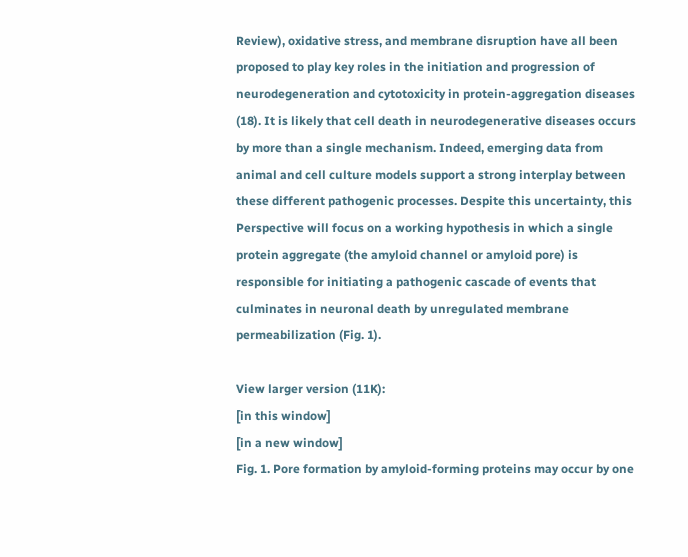Review), oxidative stress, and membrane disruption have all been proposed to play key roles in the initiation and progression of neurodegeneration and cytotoxicity in protein-aggregation diseases (18). It is likely that cell death in neurodegenerative diseases occurs by more than a single mechanism. Indeed, emerging data from animal and cell culture models support a strong interplay between these different pathogenic processes. Despite this uncertainty, this Perspective will focus on a working hypothesis in which a single protein aggregate (the amyloid channel or amyloid pore) is responsible for initiating a pathogenic cascade of events that culminates in neuronal death by unregulated membrane permeabilization (Fig. 1).

View larger version (11K):
[in this window]
[in a new window]
Fig. 1. Pore formation by amyloid-forming proteins may occur by one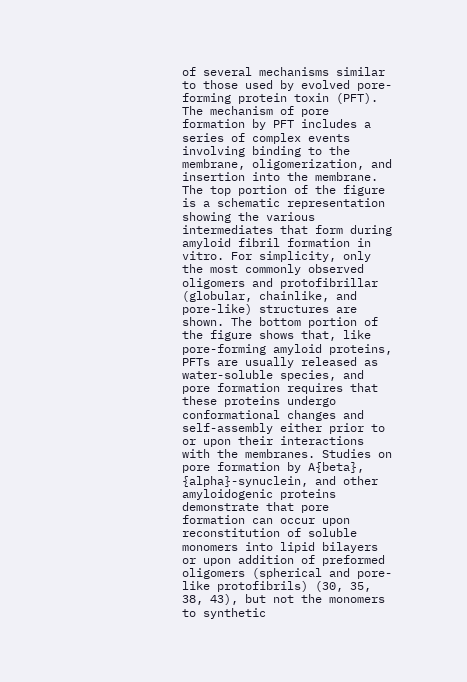of several mechanisms similar to those used by evolved pore-forming protein toxin (PFT). The mechanism of pore formation by PFT includes a series of complex events involving binding to the membrane, oligomerization, and insertion into the membrane. The top portion of the figure is a schematic representation showing the various intermediates that form during amyloid fibril formation in vitro. For simplicity, only the most commonly observed oligomers and protofibrillar (globular, chainlike, and pore-like) structures are shown. The bottom portion of the figure shows that, like pore-forming amyloid proteins, PFTs are usually released as water-soluble species, and pore formation requires that these proteins undergo conformational changes and self-assembly either prior to or upon their interactions with the membranes. Studies on pore formation by A{beta}, {alpha}-synuclein, and other amyloidogenic proteins demonstrate that pore formation can occur upon reconstitution of soluble monomers into lipid bilayers or upon addition of preformed oligomers (spherical and pore-like protofibrils) (30, 35, 38, 43), but not the monomers to synthetic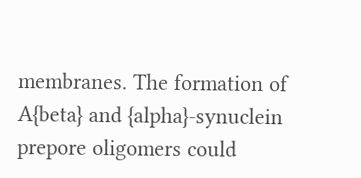membranes. The formation of A{beta} and {alpha}-synuclein prepore oligomers could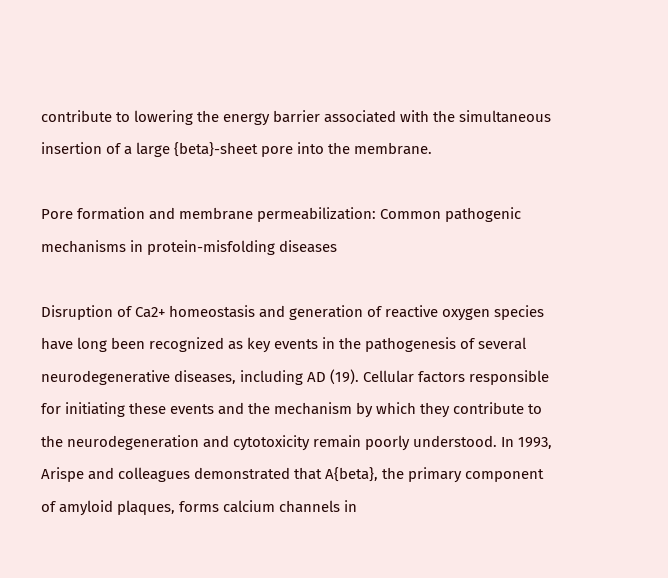contribute to lowering the energy barrier associated with the simultaneous insertion of a large {beta}-sheet pore into the membrane.

Pore formation and membrane permeabilization: Common pathogenic mechanisms in protein-misfolding diseases

Disruption of Ca2+ homeostasis and generation of reactive oxygen species have long been recognized as key events in the pathogenesis of several neurodegenerative diseases, including AD (19). Cellular factors responsible for initiating these events and the mechanism by which they contribute to the neurodegeneration and cytotoxicity remain poorly understood. In 1993, Arispe and colleagues demonstrated that A{beta}, the primary component of amyloid plaques, forms calcium channels in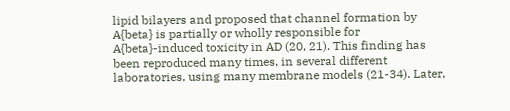lipid bilayers and proposed that channel formation by A{beta} is partially or wholly responsible for A{beta}-induced toxicity in AD (20, 21). This finding has been reproduced many times, in several different laboratories, using many membrane models (21-34). Later,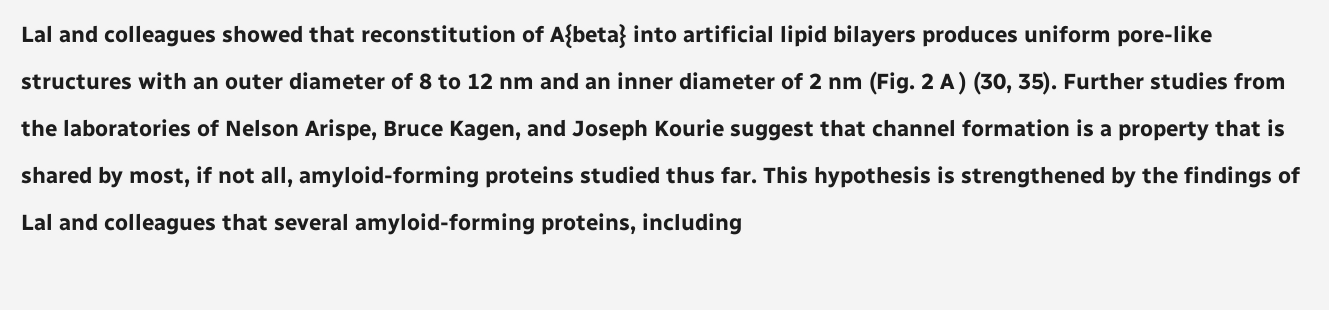Lal and colleagues showed that reconstitution of A{beta} into artificial lipid bilayers produces uniform pore-like structures with an outer diameter of 8 to 12 nm and an inner diameter of 2 nm (Fig. 2 A ) (30, 35). Further studies from the laboratories of Nelson Arispe, Bruce Kagen, and Joseph Kourie suggest that channel formation is a property that is shared by most, if not all, amyloid-forming proteins studied thus far. This hypothesis is strengthened by the findings of Lal and colleagues that several amyloid-forming proteins, including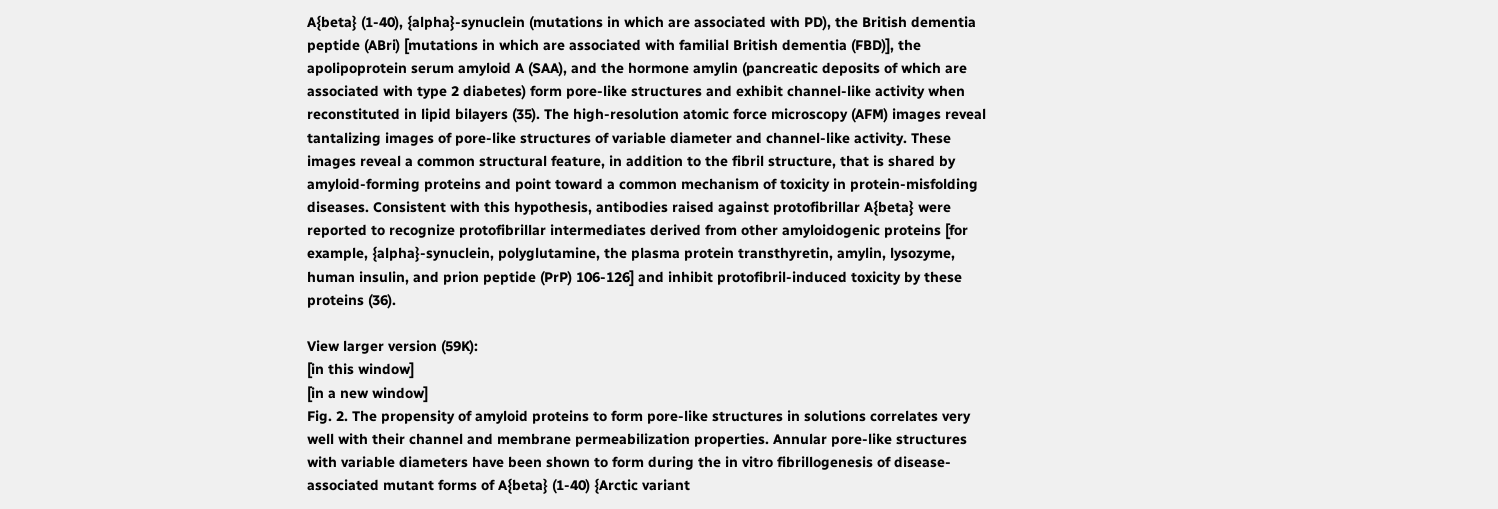A{beta} (1-40), {alpha}-synuclein (mutations in which are associated with PD), the British dementia peptide (ABri) [mutations in which are associated with familial British dementia (FBD)], the apolipoprotein serum amyloid A (SAA), and the hormone amylin (pancreatic deposits of which are associated with type 2 diabetes) form pore-like structures and exhibit channel-like activity when reconstituted in lipid bilayers (35). The high-resolution atomic force microscopy (AFM) images reveal tantalizing images of pore-like structures of variable diameter and channel-like activity. These images reveal a common structural feature, in addition to the fibril structure, that is shared by amyloid-forming proteins and point toward a common mechanism of toxicity in protein-misfolding diseases. Consistent with this hypothesis, antibodies raised against protofibrillar A{beta} were reported to recognize protofibrillar intermediates derived from other amyloidogenic proteins [for example, {alpha}-synuclein, polyglutamine, the plasma protein transthyretin, amylin, lysozyme, human insulin, and prion peptide (PrP) 106-126] and inhibit protofibril-induced toxicity by these proteins (36).

View larger version (59K):
[in this window]
[in a new window]
Fig. 2. The propensity of amyloid proteins to form pore-like structures in solutions correlates very well with their channel and membrane permeabilization properties. Annular pore-like structures with variable diameters have been shown to form during the in vitro fibrillogenesis of disease-associated mutant forms of A{beta} (1-40) {Arctic variant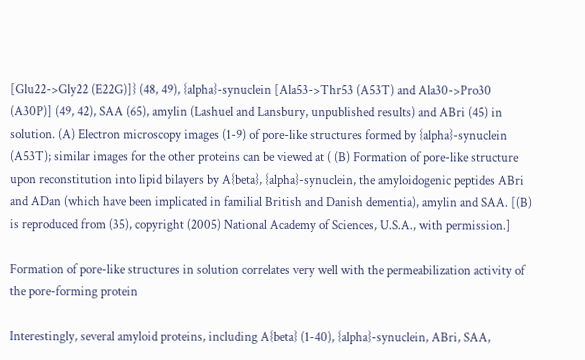[Glu22->Gly22 (E22G)]} (48, 49), {alpha}-synuclein [Ala53->Thr53 (A53T) and Ala30->Pro30 (A30P)] (49, 42), SAA (65), amylin (Lashuel and Lansbury, unpublished results) and ABri (45) in solution. (A) Electron microscopy images (1-9) of pore-like structures formed by {alpha}-synuclein (A53T); similar images for the other proteins can be viewed at ( (B) Formation of pore-like structure upon reconstitution into lipid bilayers by A{beta}, {alpha}-synuclein, the amyloidogenic peptides ABri and ADan (which have been implicated in familial British and Danish dementia), amylin and SAA. [(B) is reproduced from (35), copyright (2005) National Academy of Sciences, U.S.A., with permission.]

Formation of pore-like structures in solution correlates very well with the permeabilization activity of the pore-forming protein

Interestingly, several amyloid proteins, including A{beta} (1-40), {alpha}-synuclein, ABri, SAA,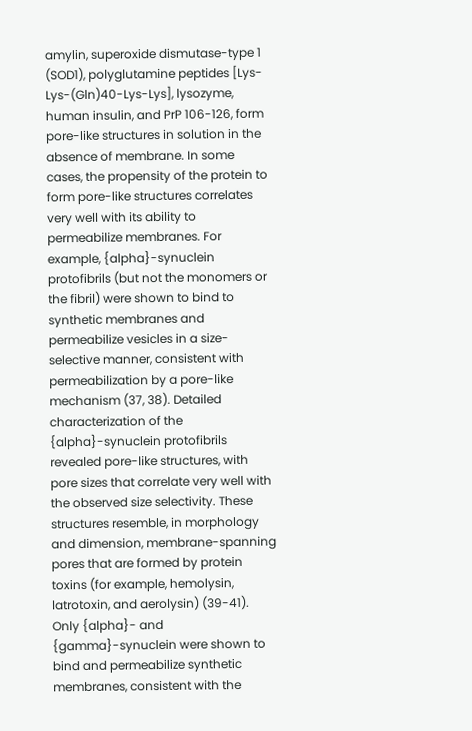amylin, superoxide dismutase-type 1 (SOD1), polyglutamine peptides [Lys-Lys-(Gln)40-Lys-Lys], lysozyme, human insulin, and PrP 106-126, form pore-like structures in solution in the absence of membrane. In some cases, the propensity of the protein to form pore-like structures correlates very well with its ability to permeabilize membranes. For example, {alpha}-synuclein protofibrils (but not the monomers or the fibril) were shown to bind to synthetic membranes and permeabilize vesicles in a size-selective manner, consistent with permeabilization by a pore-like mechanism (37, 38). Detailed characterization of the {alpha}-synuclein protofibrils revealed pore-like structures, with pore sizes that correlate very well with the observed size selectivity. These structures resemble, in morphology and dimension, membrane-spanning pores that are formed by protein toxins (for example, hemolysin, latrotoxin, and aerolysin) (39-41). Only {alpha}- and {gamma}-synuclein were shown to bind and permeabilize synthetic membranes, consistent with the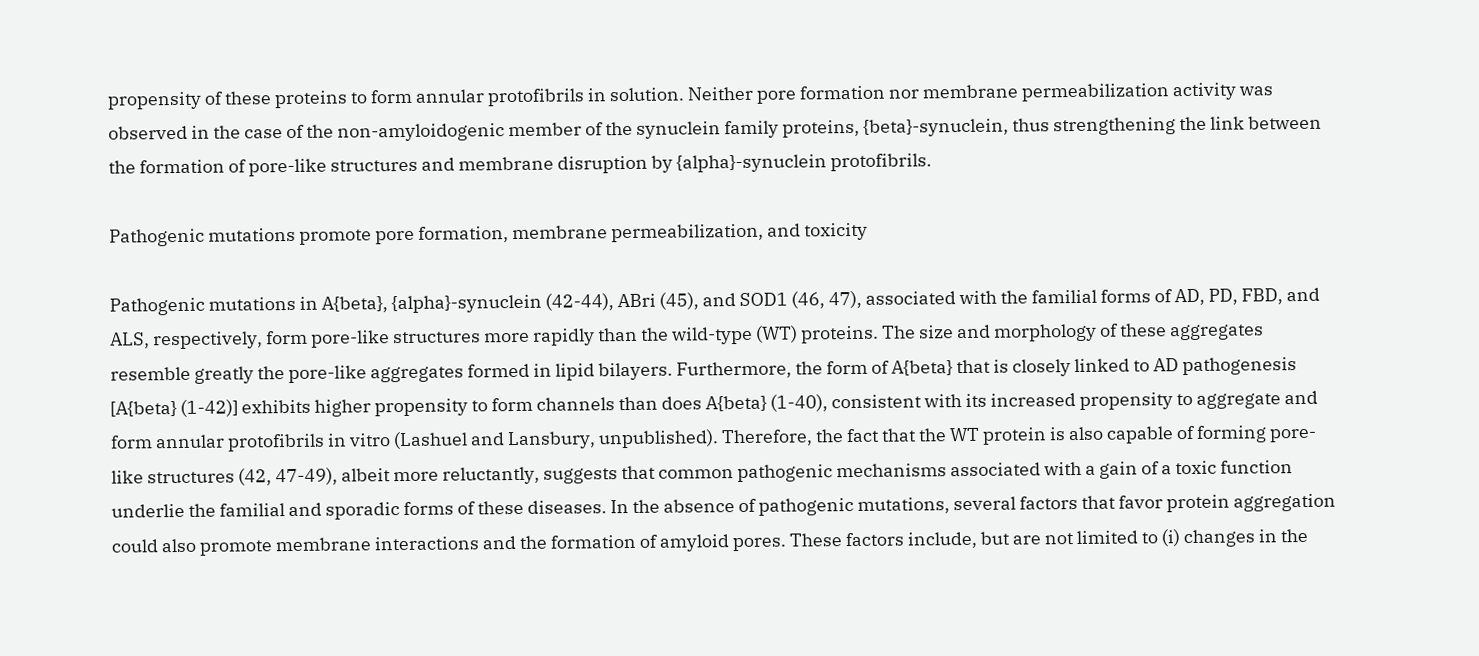propensity of these proteins to form annular protofibrils in solution. Neither pore formation nor membrane permeabilization activity was observed in the case of the non-amyloidogenic member of the synuclein family proteins, {beta}-synuclein, thus strengthening the link between the formation of pore-like structures and membrane disruption by {alpha}-synuclein protofibrils.

Pathogenic mutations promote pore formation, membrane permeabilization, and toxicity

Pathogenic mutations in A{beta}, {alpha}-synuclein (42-44), ABri (45), and SOD1 (46, 47), associated with the familial forms of AD, PD, FBD, and ALS, respectively, form pore-like structures more rapidly than the wild-type (WT) proteins. The size and morphology of these aggregates resemble greatly the pore-like aggregates formed in lipid bilayers. Furthermore, the form of A{beta} that is closely linked to AD pathogenesis [A{beta} (1-42)] exhibits higher propensity to form channels than does A{beta} (1-40), consistent with its increased propensity to aggregate and form annular protofibrils in vitro (Lashuel and Lansbury, unpublished). Therefore, the fact that the WT protein is also capable of forming pore-like structures (42, 47-49), albeit more reluctantly, suggests that common pathogenic mechanisms associated with a gain of a toxic function underlie the familial and sporadic forms of these diseases. In the absence of pathogenic mutations, several factors that favor protein aggregation could also promote membrane interactions and the formation of amyloid pores. These factors include, but are not limited to (i) changes in the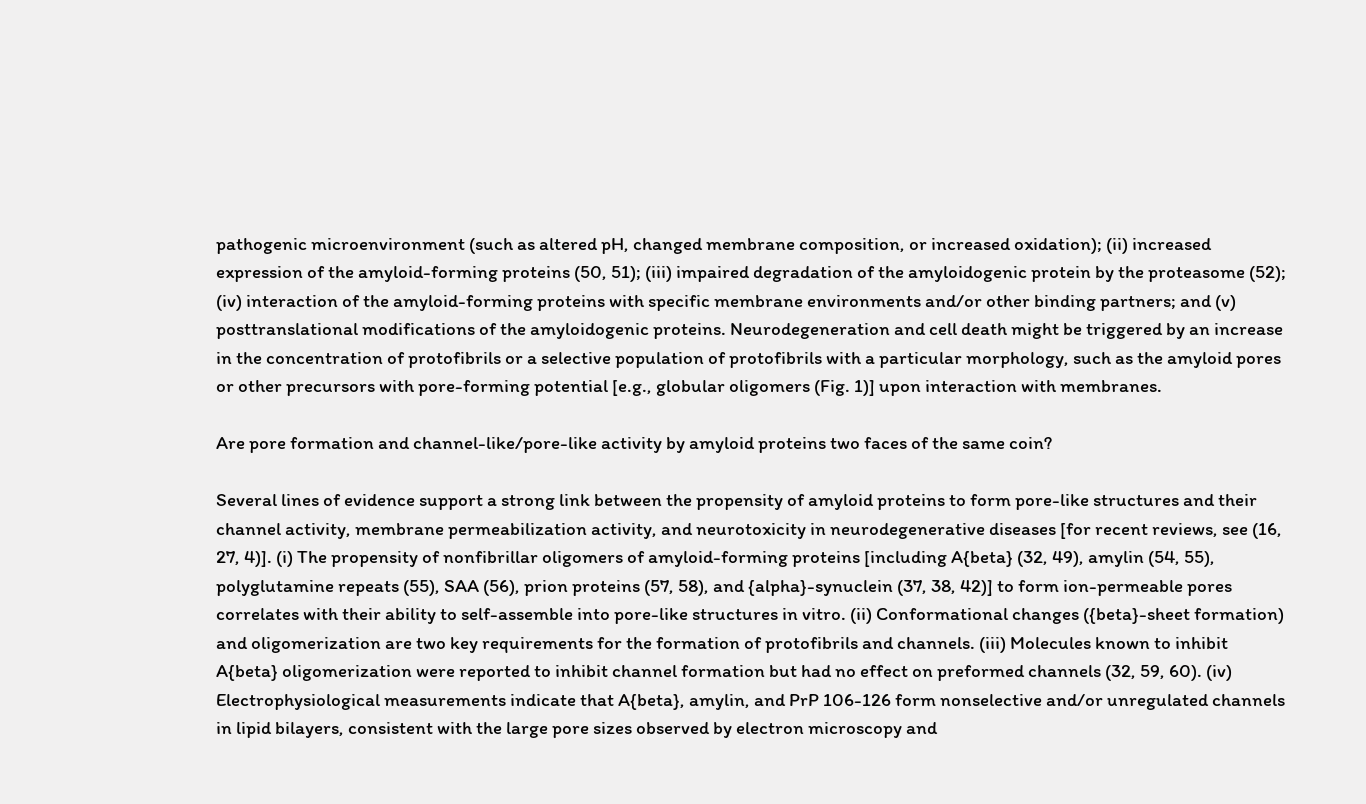pathogenic microenvironment (such as altered pH, changed membrane composition, or increased oxidation); (ii) increased expression of the amyloid-forming proteins (50, 51); (iii) impaired degradation of the amyloidogenic protein by the proteasome (52); (iv) interaction of the amyloid-forming proteins with specific membrane environments and/or other binding partners; and (v) posttranslational modifications of the amyloidogenic proteins. Neurodegeneration and cell death might be triggered by an increase in the concentration of protofibrils or a selective population of protofibrils with a particular morphology, such as the amyloid pores or other precursors with pore-forming potential [e.g., globular oligomers (Fig. 1)] upon interaction with membranes.

Are pore formation and channel-like/pore-like activity by amyloid proteins two faces of the same coin?

Several lines of evidence support a strong link between the propensity of amyloid proteins to form pore-like structures and their channel activity, membrane permeabilization activity, and neurotoxicity in neurodegenerative diseases [for recent reviews, see (16, 27, 4)]. (i) The propensity of nonfibrillar oligomers of amyloid-forming proteins [including A{beta} (32, 49), amylin (54, 55), polyglutamine repeats (55), SAA (56), prion proteins (57, 58), and {alpha}-synuclein (37, 38, 42)] to form ion-permeable pores correlates with their ability to self-assemble into pore-like structures in vitro. (ii) Conformational changes ({beta}-sheet formation) and oligomerization are two key requirements for the formation of protofibrils and channels. (iii) Molecules known to inhibit A{beta} oligomerization were reported to inhibit channel formation but had no effect on preformed channels (32, 59, 60). (iv) Electrophysiological measurements indicate that A{beta}, amylin, and PrP 106-126 form nonselective and/or unregulated channels in lipid bilayers, consistent with the large pore sizes observed by electron microscopy and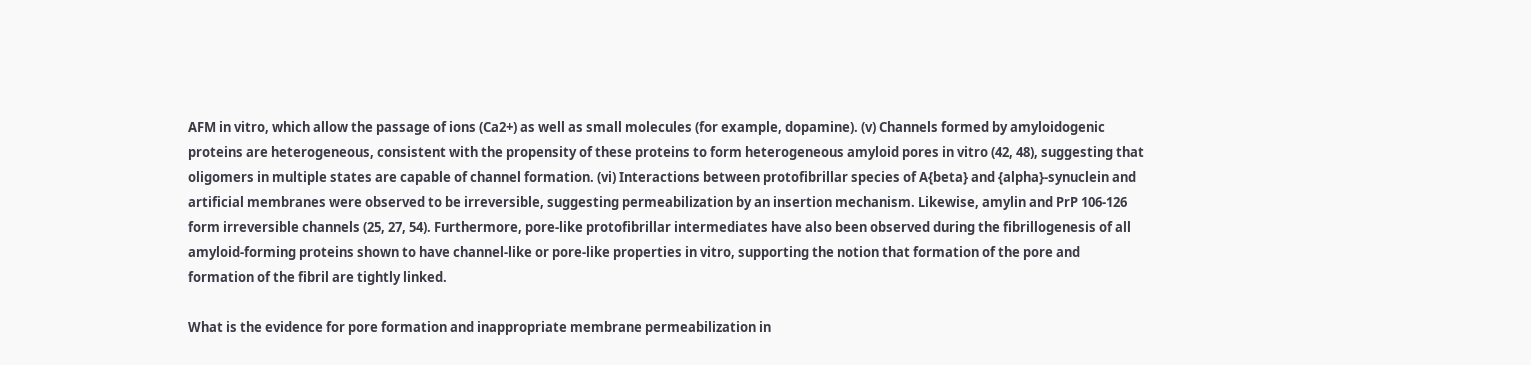AFM in vitro, which allow the passage of ions (Ca2+) as well as small molecules (for example, dopamine). (v) Channels formed by amyloidogenic proteins are heterogeneous, consistent with the propensity of these proteins to form heterogeneous amyloid pores in vitro (42, 48), suggesting that oligomers in multiple states are capable of channel formation. (vi) Interactions between protofibrillar species of A{beta} and {alpha}-synuclein and artificial membranes were observed to be irreversible, suggesting permeabilization by an insertion mechanism. Likewise, amylin and PrP 106-126 form irreversible channels (25, 27, 54). Furthermore, pore-like protofibrillar intermediates have also been observed during the fibrillogenesis of all amyloid-forming proteins shown to have channel-like or pore-like properties in vitro, supporting the notion that formation of the pore and formation of the fibril are tightly linked.

What is the evidence for pore formation and inappropriate membrane permeabilization in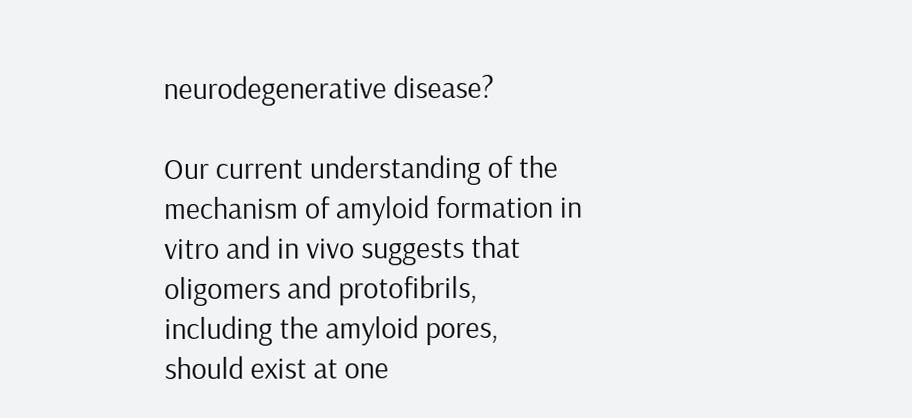neurodegenerative disease?

Our current understanding of the mechanism of amyloid formation in vitro and in vivo suggests that oligomers and protofibrils, including the amyloid pores, should exist at one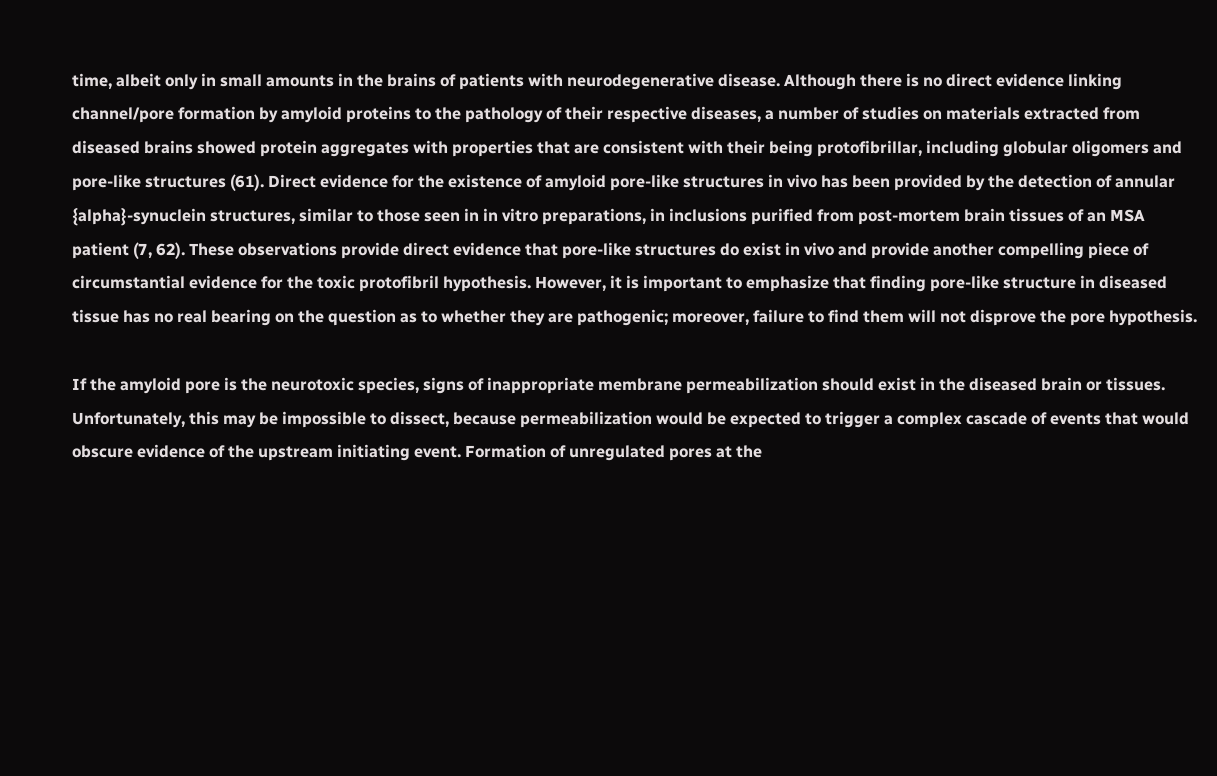time, albeit only in small amounts in the brains of patients with neurodegenerative disease. Although there is no direct evidence linking channel/pore formation by amyloid proteins to the pathology of their respective diseases, a number of studies on materials extracted from diseased brains showed protein aggregates with properties that are consistent with their being protofibrillar, including globular oligomers and pore-like structures (61). Direct evidence for the existence of amyloid pore-like structures in vivo has been provided by the detection of annular {alpha}-synuclein structures, similar to those seen in in vitro preparations, in inclusions purified from post-mortem brain tissues of an MSA patient (7, 62). These observations provide direct evidence that pore-like structures do exist in vivo and provide another compelling piece of circumstantial evidence for the toxic protofibril hypothesis. However, it is important to emphasize that finding pore-like structure in diseased tissue has no real bearing on the question as to whether they are pathogenic; moreover, failure to find them will not disprove the pore hypothesis.

If the amyloid pore is the neurotoxic species, signs of inappropriate membrane permeabilization should exist in the diseased brain or tissues. Unfortunately, this may be impossible to dissect, because permeabilization would be expected to trigger a complex cascade of events that would obscure evidence of the upstream initiating event. Formation of unregulated pores at the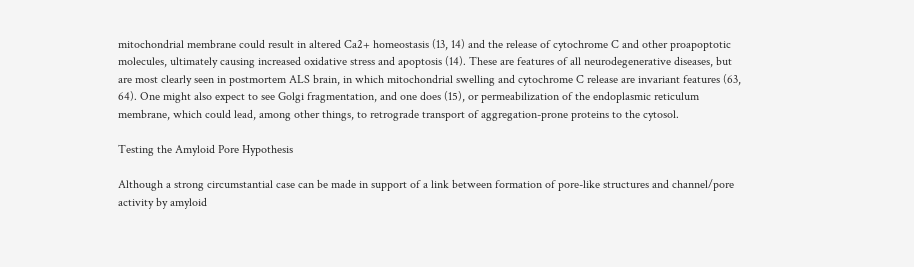mitochondrial membrane could result in altered Ca2+ homeostasis (13, 14) and the release of cytochrome C and other proapoptotic molecules, ultimately causing increased oxidative stress and apoptosis (14). These are features of all neurodegenerative diseases, but are most clearly seen in postmortem ALS brain, in which mitochondrial swelling and cytochrome C release are invariant features (63, 64). One might also expect to see Golgi fragmentation, and one does (15), or permeabilization of the endoplasmic reticulum membrane, which could lead, among other things, to retrograde transport of aggregation-prone proteins to the cytosol.

Testing the Amyloid Pore Hypothesis

Although a strong circumstantial case can be made in support of a link between formation of pore-like structures and channel/pore activity by amyloid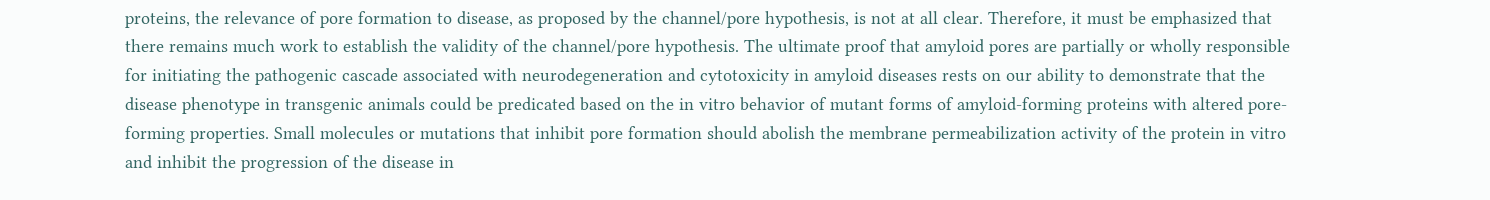proteins, the relevance of pore formation to disease, as proposed by the channel/pore hypothesis, is not at all clear. Therefore, it must be emphasized that there remains much work to establish the validity of the channel/pore hypothesis. The ultimate proof that amyloid pores are partially or wholly responsible for initiating the pathogenic cascade associated with neurodegeneration and cytotoxicity in amyloid diseases rests on our ability to demonstrate that the disease phenotype in transgenic animals could be predicated based on the in vitro behavior of mutant forms of amyloid-forming proteins with altered pore-forming properties. Small molecules or mutations that inhibit pore formation should abolish the membrane permeabilization activity of the protein in vitro and inhibit the progression of the disease in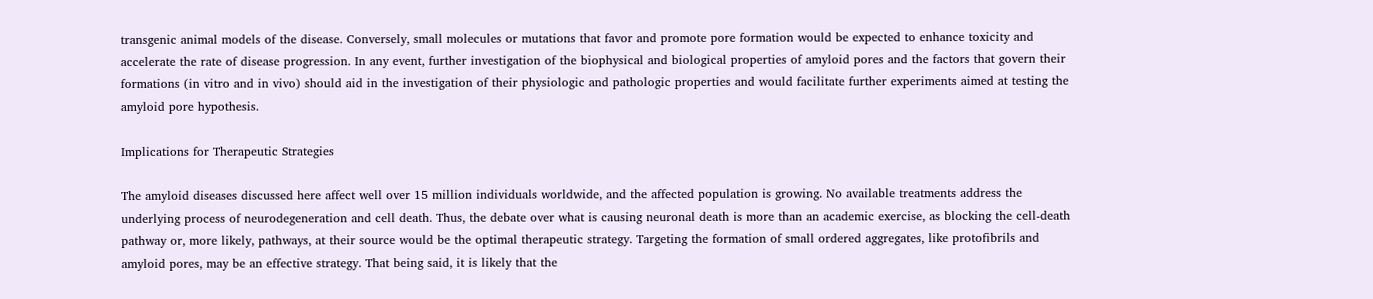transgenic animal models of the disease. Conversely, small molecules or mutations that favor and promote pore formation would be expected to enhance toxicity and accelerate the rate of disease progression. In any event, further investigation of the biophysical and biological properties of amyloid pores and the factors that govern their formations (in vitro and in vivo) should aid in the investigation of their physiologic and pathologic properties and would facilitate further experiments aimed at testing the amyloid pore hypothesis.

Implications for Therapeutic Strategies

The amyloid diseases discussed here affect well over 15 million individuals worldwide, and the affected population is growing. No available treatments address the underlying process of neurodegeneration and cell death. Thus, the debate over what is causing neuronal death is more than an academic exercise, as blocking the cell-death pathway or, more likely, pathways, at their source would be the optimal therapeutic strategy. Targeting the formation of small ordered aggregates, like protofibrils and amyloid pores, may be an effective strategy. That being said, it is likely that the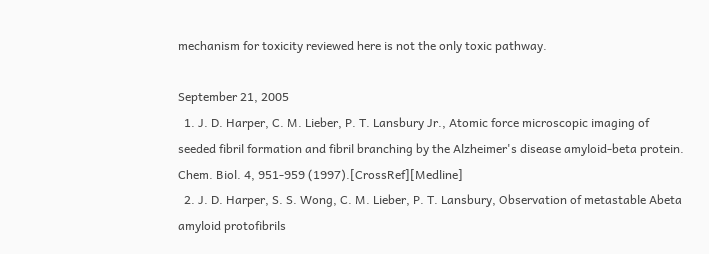mechanism for toxicity reviewed here is not the only toxic pathway.

September 21, 2005
  1. J. D. Harper, C. M. Lieber, P. T. Lansbury Jr., Atomic force microscopic imaging of seeded fibril formation and fibril branching by the Alzheimer's disease amyloid-beta protein. Chem. Biol. 4, 951-959 (1997).[CrossRef][Medline]
  2. J. D. Harper, S. S. Wong, C. M. Lieber, P. T. Lansbury, Observation of metastable Abeta amyloid protofibrils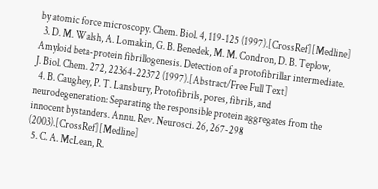by atomic force microscopy. Chem. Biol. 4, 119-125 (1997).[CrossRef][Medline]
  3. D. M. Walsh, A. Lomakin, G. B. Benedek, M. M. Condron, D. B. Teplow, Amyloid beta-protein fibrillogenesis. Detection of a protofibrillar intermediate. J. Biol. Chem. 272, 22364-22372 (1997).[Abstract/Free Full Text]
  4. B. Caughey, P. T. Lansbury, Protofibrils, pores, fibrils, and neurodegeneration: Separating the responsible protein aggregates from the innocent bystanders. Annu. Rev. Neurosci. 26, 267-298 (2003).[CrossRef][Medline]
  5. C. A. McLean, R.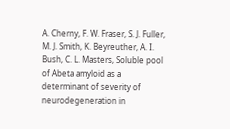A. Cherny, F. W. Fraser, S. J. Fuller, M. J. Smith, K. Beyreuther, A. I. Bush, C. L. Masters, Soluble pool of Abeta amyloid as a determinant of severity of neurodegeneration in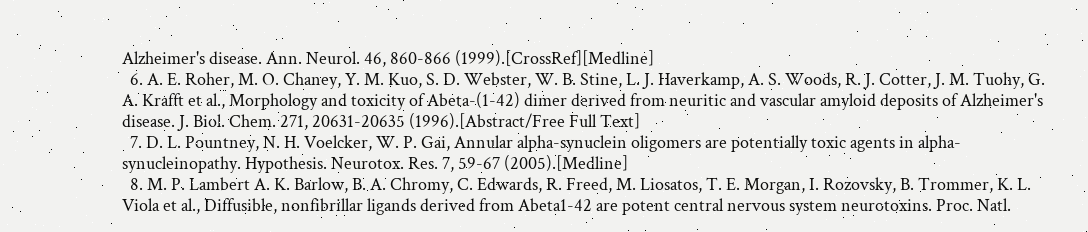Alzheimer's disease. Ann. Neurol. 46, 860-866 (1999).[CrossRef][Medline]
  6. A. E. Roher, M. O. Chaney, Y. M. Kuo, S. D. Webster, W. B. Stine, L. J. Haverkamp, A. S. Woods, R. J. Cotter, J. M. Tuohy, G. A. Krafft et al., Morphology and toxicity of Abeta-(1-42) dimer derived from neuritic and vascular amyloid deposits of Alzheimer's disease. J. Biol. Chem. 271, 20631-20635 (1996).[Abstract/Free Full Text]
  7. D. L. Pountney, N. H. Voelcker, W. P. Gai, Annular alpha-synuclein oligomers are potentially toxic agents in alpha-synucleinopathy. Hypothesis. Neurotox. Res. 7, 59-67 (2005).[Medline]
  8. M. P. Lambert A. K. Barlow, B. A. Chromy, C. Edwards, R. Freed, M. Liosatos, T. E. Morgan, I. Rozovsky, B. Trommer, K. L. Viola et al., Diffusible, nonfibrillar ligands derived from Abeta1-42 are potent central nervous system neurotoxins. Proc. Natl.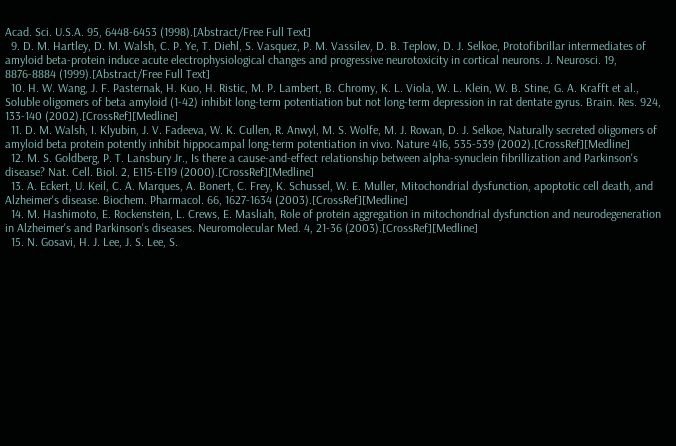Acad. Sci. U.S.A. 95, 6448-6453 (1998).[Abstract/Free Full Text]
  9. D. M. Hartley, D. M. Walsh, C. P. Ye, T. Diehl, S. Vasquez, P. M. Vassilev, D. B. Teplow, D. J. Selkoe, Protofibrillar intermediates of amyloid beta-protein induce acute electrophysiological changes and progressive neurotoxicity in cortical neurons. J. Neurosci. 19, 8876-8884 (1999).[Abstract/Free Full Text]
  10. H. W. Wang, J. F. Pasternak, H. Kuo, H. Ristic, M. P. Lambert, B. Chromy, K. L. Viola, W. L. Klein, W. B. Stine, G. A. Krafft et al., Soluble oligomers of beta amyloid (1-42) inhibit long-term potentiation but not long-term depression in rat dentate gyrus. Brain. Res. 924, 133-140 (2002).[CrossRef][Medline]
  11. D. M. Walsh, I. Klyubin, J. V. Fadeeva, W. K. Cullen, R. Anwyl, M. S. Wolfe, M. J. Rowan, D. J. Selkoe, Naturally secreted oligomers of amyloid beta protein potently inhibit hippocampal long-term potentiation in vivo. Nature 416, 535-539 (2002).[CrossRef][Medline]
  12. M. S. Goldberg, P. T. Lansbury Jr., Is there a cause-and-effect relationship between alpha-synuclein fibrillization and Parkinson's disease? Nat. Cell. Biol. 2, E115-E119 (2000).[CrossRef][Medline]
  13. A. Eckert, U. Keil, C. A. Marques, A. Bonert, C. Frey, K. Schussel, W. E. Muller, Mitochondrial dysfunction, apoptotic cell death, and Alzheimer's disease. Biochem. Pharmacol. 66, 1627-1634 (2003).[CrossRef][Medline]
  14. M. Hashimoto, E. Rockenstein, L. Crews, E. Masliah, Role of protein aggregation in mitochondrial dysfunction and neurodegeneration in Alzheimer's and Parkinson's diseases. Neuromolecular Med. 4, 21-36 (2003).[CrossRef][Medline]
  15. N. Gosavi, H. J. Lee, J. S. Lee, S.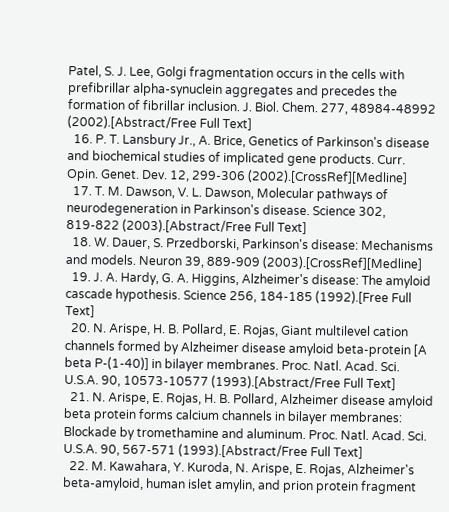Patel, S. J. Lee, Golgi fragmentation occurs in the cells with prefibrillar alpha-synuclein aggregates and precedes the formation of fibrillar inclusion. J. Biol. Chem. 277, 48984-48992 (2002).[Abstract/Free Full Text]
  16. P. T. Lansbury Jr., A. Brice, Genetics of Parkinson's disease and biochemical studies of implicated gene products. Curr. Opin. Genet. Dev. 12, 299-306 (2002).[CrossRef][Medline]
  17. T. M. Dawson, V. L. Dawson, Molecular pathways of neurodegeneration in Parkinson's disease. Science 302, 819-822 (2003).[Abstract/Free Full Text]
  18. W. Dauer, S. Przedborski, Parkinson's disease: Mechanisms and models. Neuron 39, 889-909 (2003).[CrossRef][Medline]
  19. J. A. Hardy, G. A. Higgins, Alzheimer's disease: The amyloid cascade hypothesis. Science 256, 184-185 (1992).[Free Full Text]
  20. N. Arispe, H. B. Pollard, E. Rojas, Giant multilevel cation channels formed by Alzheimer disease amyloid beta-protein [A beta P-(1-40)] in bilayer membranes. Proc. Natl. Acad. Sci. U.S.A. 90, 10573-10577 (1993).[Abstract/Free Full Text]
  21. N. Arispe, E. Rojas, H. B. Pollard, Alzheimer disease amyloid beta protein forms calcium channels in bilayer membranes: Blockade by tromethamine and aluminum. Proc. Natl. Acad. Sci. U.S.A. 90, 567-571 (1993).[Abstract/Free Full Text]
  22. M. Kawahara, Y. Kuroda, N. Arispe, E. Rojas, Alzheimer's beta-amyloid, human islet amylin, and prion protein fragment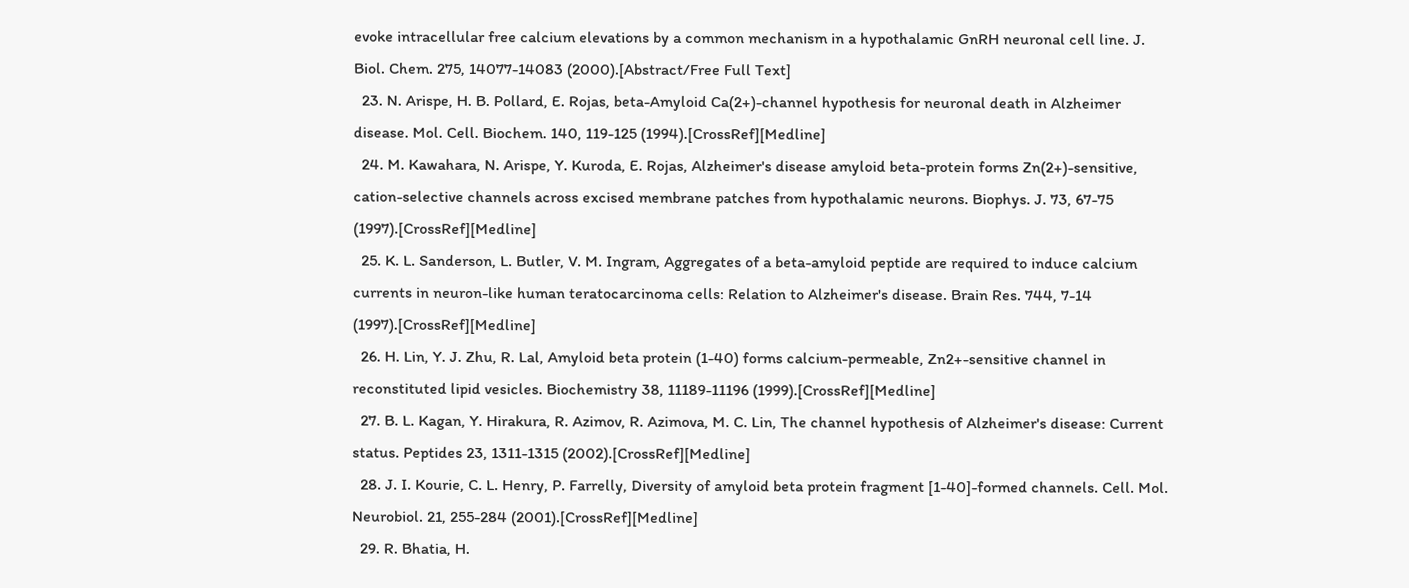evoke intracellular free calcium elevations by a common mechanism in a hypothalamic GnRH neuronal cell line. J. Biol. Chem. 275, 14077-14083 (2000).[Abstract/Free Full Text]
  23. N. Arispe, H. B. Pollard, E. Rojas, beta-Amyloid Ca(2+)-channel hypothesis for neuronal death in Alzheimer disease. Mol. Cell. Biochem. 140, 119-125 (1994).[CrossRef][Medline]
  24. M. Kawahara, N. Arispe, Y. Kuroda, E. Rojas, Alzheimer's disease amyloid beta-protein forms Zn(2+)-sensitive, cation-selective channels across excised membrane patches from hypothalamic neurons. Biophys. J. 73, 67-75 (1997).[CrossRef][Medline]
  25. K. L. Sanderson, L. Butler, V. M. Ingram, Aggregates of a beta-amyloid peptide are required to induce calcium currents in neuron-like human teratocarcinoma cells: Relation to Alzheimer's disease. Brain Res. 744, 7-14 (1997).[CrossRef][Medline]
  26. H. Lin, Y. J. Zhu, R. Lal, Amyloid beta protein (1-40) forms calcium-permeable, Zn2+-sensitive channel in reconstituted lipid vesicles. Biochemistry 38, 11189-11196 (1999).[CrossRef][Medline]
  27. B. L. Kagan, Y. Hirakura, R. Azimov, R. Azimova, M. C. Lin, The channel hypothesis of Alzheimer's disease: Current status. Peptides 23, 1311-1315 (2002).[CrossRef][Medline]
  28. J. I. Kourie, C. L. Henry, P. Farrelly, Diversity of amyloid beta protein fragment [1-40]-formed channels. Cell. Mol. Neurobiol. 21, 255-284 (2001).[CrossRef][Medline]
  29. R. Bhatia, H.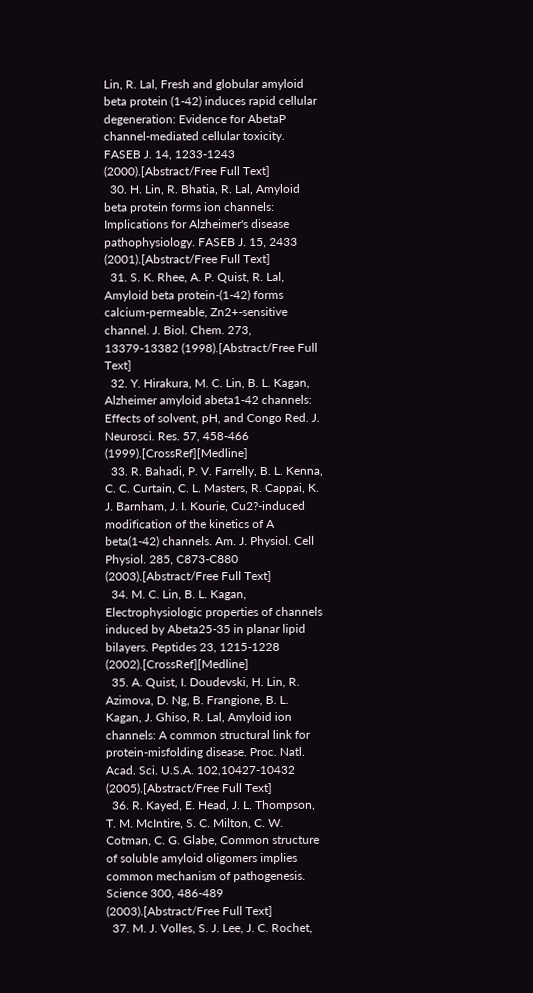Lin, R. Lal, Fresh and globular amyloid beta protein (1-42) induces rapid cellular degeneration: Evidence for AbetaP channel-mediated cellular toxicity. FASEB J. 14, 1233-1243 (2000).[Abstract/Free Full Text]
  30. H. Lin, R. Bhatia, R. Lal, Amyloid beta protein forms ion channels: Implications for Alzheimer's disease pathophysiology. FASEB J. 15, 2433 (2001).[Abstract/Free Full Text]
  31. S. K. Rhee, A. P. Quist, R. Lal, Amyloid beta protein-(1-42) forms calcium-permeable, Zn2+-sensitive channel. J. Biol. Chem. 273, 13379-13382 (1998).[Abstract/Free Full Text]
  32. Y. Hirakura, M. C. Lin, B. L. Kagan, Alzheimer amyloid abeta1-42 channels: Effects of solvent, pH, and Congo Red. J. Neurosci. Res. 57, 458-466 (1999).[CrossRef][Medline]
  33. R. Bahadi, P. V. Farrelly, B. L. Kenna, C. C. Curtain, C. L. Masters, R. Cappai, K. J. Barnham, J. I. Kourie, Cu2?-induced modification of the kinetics of A beta(1-42) channels. Am. J. Physiol. Cell Physiol. 285, C873-C880 (2003).[Abstract/Free Full Text]
  34. M. C. Lin, B. L. Kagan, Electrophysiologic properties of channels induced by Abeta25-35 in planar lipid bilayers. Peptides 23, 1215-1228 (2002).[CrossRef][Medline]
  35. A. Quist, I. Doudevski, H. Lin, R. Azimova, D. Ng, B. Frangione, B. L. Kagan, J. Ghiso, R. Lal, Amyloid ion channels: A common structural link for protein-misfolding disease. Proc. Natl. Acad. Sci. U.S.A. 102,10427-10432 (2005).[Abstract/Free Full Text]
  36. R. Kayed, E. Head, J. L. Thompson, T. M. McIntire, S. C. Milton, C. W. Cotman, C. G. Glabe, Common structure of soluble amyloid oligomers implies common mechanism of pathogenesis. Science 300, 486-489 (2003).[Abstract/Free Full Text]
  37. M. J. Volles, S. J. Lee, J. C. Rochet,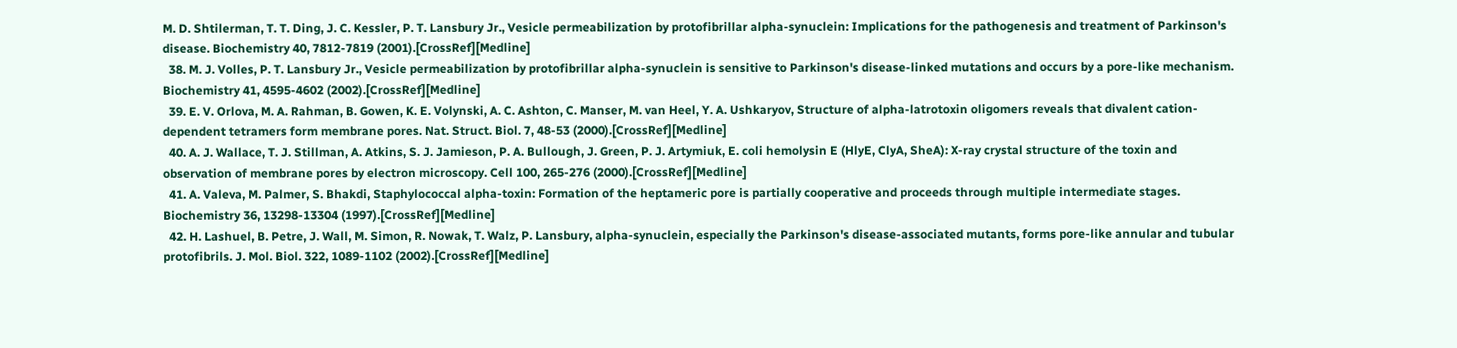M. D. Shtilerman, T. T. Ding, J. C. Kessler, P. T. Lansbury Jr., Vesicle permeabilization by protofibrillar alpha-synuclein: Implications for the pathogenesis and treatment of Parkinson's disease. Biochemistry 40, 7812-7819 (2001).[CrossRef][Medline]
  38. M. J. Volles, P. T. Lansbury Jr., Vesicle permeabilization by protofibrillar alpha-synuclein is sensitive to Parkinson's disease-linked mutations and occurs by a pore-like mechanism. Biochemistry 41, 4595-4602 (2002).[CrossRef][Medline]
  39. E. V. Orlova, M. A. Rahman, B. Gowen, K. E. Volynski, A. C. Ashton, C. Manser, M. van Heel, Y. A. Ushkaryov, Structure of alpha-latrotoxin oligomers reveals that divalent cation-dependent tetramers form membrane pores. Nat. Struct. Biol. 7, 48-53 (2000).[CrossRef][Medline]
  40. A. J. Wallace, T. J. Stillman, A. Atkins, S. J. Jamieson, P. A. Bullough, J. Green, P. J. Artymiuk, E. coli hemolysin E (HlyE, ClyA, SheA): X-ray crystal structure of the toxin and observation of membrane pores by electron microscopy. Cell 100, 265-276 (2000).[CrossRef][Medline]
  41. A. Valeva, M. Palmer, S. Bhakdi, Staphylococcal alpha-toxin: Formation of the heptameric pore is partially cooperative and proceeds through multiple intermediate stages. Biochemistry 36, 13298-13304 (1997).[CrossRef][Medline]
  42. H. Lashuel, B. Petre, J. Wall, M. Simon, R. Nowak, T. Walz, P. Lansbury, alpha-synuclein, especially the Parkinson's disease-associated mutants, forms pore-like annular and tubular protofibrils. J. Mol. Biol. 322, 1089-1102 (2002).[CrossRef][Medline]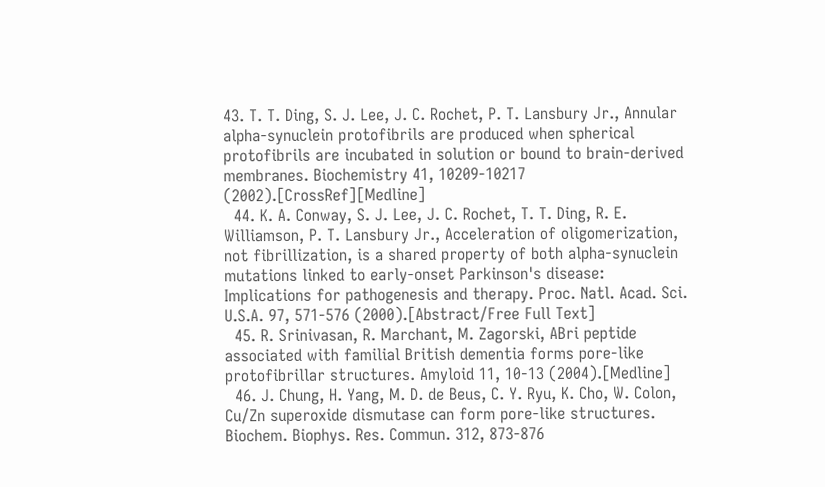43. T. T. Ding, S. J. Lee, J. C. Rochet, P. T. Lansbury Jr., Annular alpha-synuclein protofibrils are produced when spherical protofibrils are incubated in solution or bound to brain-derived membranes. Biochemistry 41, 10209-10217 (2002).[CrossRef][Medline]
  44. K. A. Conway, S. J. Lee, J. C. Rochet, T. T. Ding, R. E. Williamson, P. T. Lansbury Jr., Acceleration of oligomerization, not fibrillization, is a shared property of both alpha-synuclein mutations linked to early-onset Parkinson's disease: Implications for pathogenesis and therapy. Proc. Natl. Acad. Sci. U.S.A. 97, 571-576 (2000).[Abstract/Free Full Text]
  45. R. Srinivasan, R. Marchant, M. Zagorski, ABri peptide associated with familial British dementia forms pore-like protofibrillar structures. Amyloid 11, 10-13 (2004).[Medline]
  46. J. Chung, H. Yang, M. D. de Beus, C. Y. Ryu, K. Cho, W. Colon, Cu/Zn superoxide dismutase can form pore-like structures. Biochem. Biophys. Res. Commun. 312, 873-876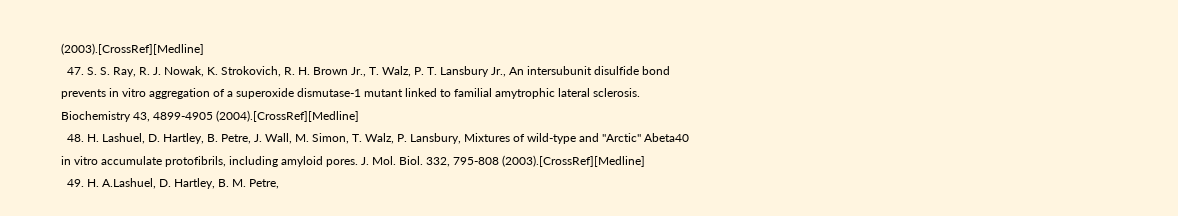(2003).[CrossRef][Medline]
  47. S. S. Ray, R. J. Nowak, K. Strokovich, R. H. Brown Jr., T. Walz, P. T. Lansbury Jr., An intersubunit disulfide bond prevents in vitro aggregation of a superoxide dismutase-1 mutant linked to familial amytrophic lateral sclerosis. Biochemistry 43, 4899-4905 (2004).[CrossRef][Medline]
  48. H. Lashuel, D. Hartley, B. Petre, J. Wall, M. Simon, T. Walz, P. Lansbury, Mixtures of wild-type and "Arctic" Abeta40 in vitro accumulate protofibrils, including amyloid pores. J. Mol. Biol. 332, 795-808 (2003).[CrossRef][Medline]
  49. H. A.Lashuel, D. Hartley, B. M. Petre,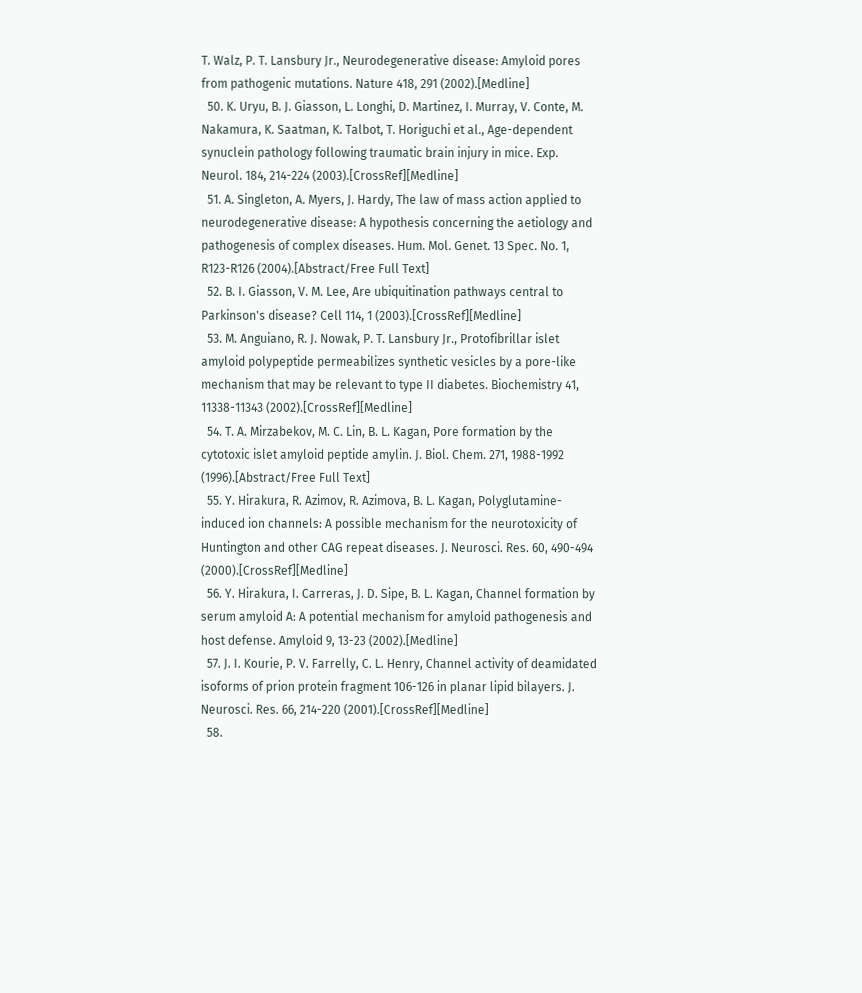T. Walz, P. T. Lansbury Jr., Neurodegenerative disease: Amyloid pores from pathogenic mutations. Nature 418, 291 (2002).[Medline]
  50. K. Uryu, B. J. Giasson, L. Longhi, D. Martinez, I. Murray, V. Conte, M. Nakamura, K. Saatman, K. Talbot, T. Horiguchi et al., Age-dependent synuclein pathology following traumatic brain injury in mice. Exp. Neurol. 184, 214-224 (2003).[CrossRef][Medline]
  51. A. Singleton, A. Myers, J. Hardy, The law of mass action applied to neurodegenerative disease: A hypothesis concerning the aetiology and pathogenesis of complex diseases. Hum. Mol. Genet. 13 Spec. No. 1, R123-R126 (2004).[Abstract/Free Full Text]
  52. B. I. Giasson, V. M. Lee, Are ubiquitination pathways central to Parkinson's disease? Cell 114, 1 (2003).[CrossRef][Medline]
  53. M. Anguiano, R. J. Nowak, P. T. Lansbury Jr., Protofibrillar islet amyloid polypeptide permeabilizes synthetic vesicles by a pore-like mechanism that may be relevant to type II diabetes. Biochemistry 41, 11338-11343 (2002).[CrossRef][Medline]
  54. T. A. Mirzabekov, M. C. Lin, B. L. Kagan, Pore formation by the cytotoxic islet amyloid peptide amylin. J. Biol. Chem. 271, 1988-1992 (1996).[Abstract/Free Full Text]
  55. Y. Hirakura, R. Azimov, R. Azimova, B. L. Kagan, Polyglutamine-induced ion channels: A possible mechanism for the neurotoxicity of Huntington and other CAG repeat diseases. J. Neurosci. Res. 60, 490-494 (2000).[CrossRef][Medline]
  56. Y. Hirakura, I. Carreras, J. D. Sipe, B. L. Kagan, Channel formation by serum amyloid A: A potential mechanism for amyloid pathogenesis and host defense. Amyloid 9, 13-23 (2002).[Medline]
  57. J. I. Kourie, P. V. Farrelly, C. L. Henry, Channel activity of deamidated isoforms of prion protein fragment 106-126 in planar lipid bilayers. J. Neurosci. Res. 66, 214-220 (2001).[CrossRef][Medline]
  58.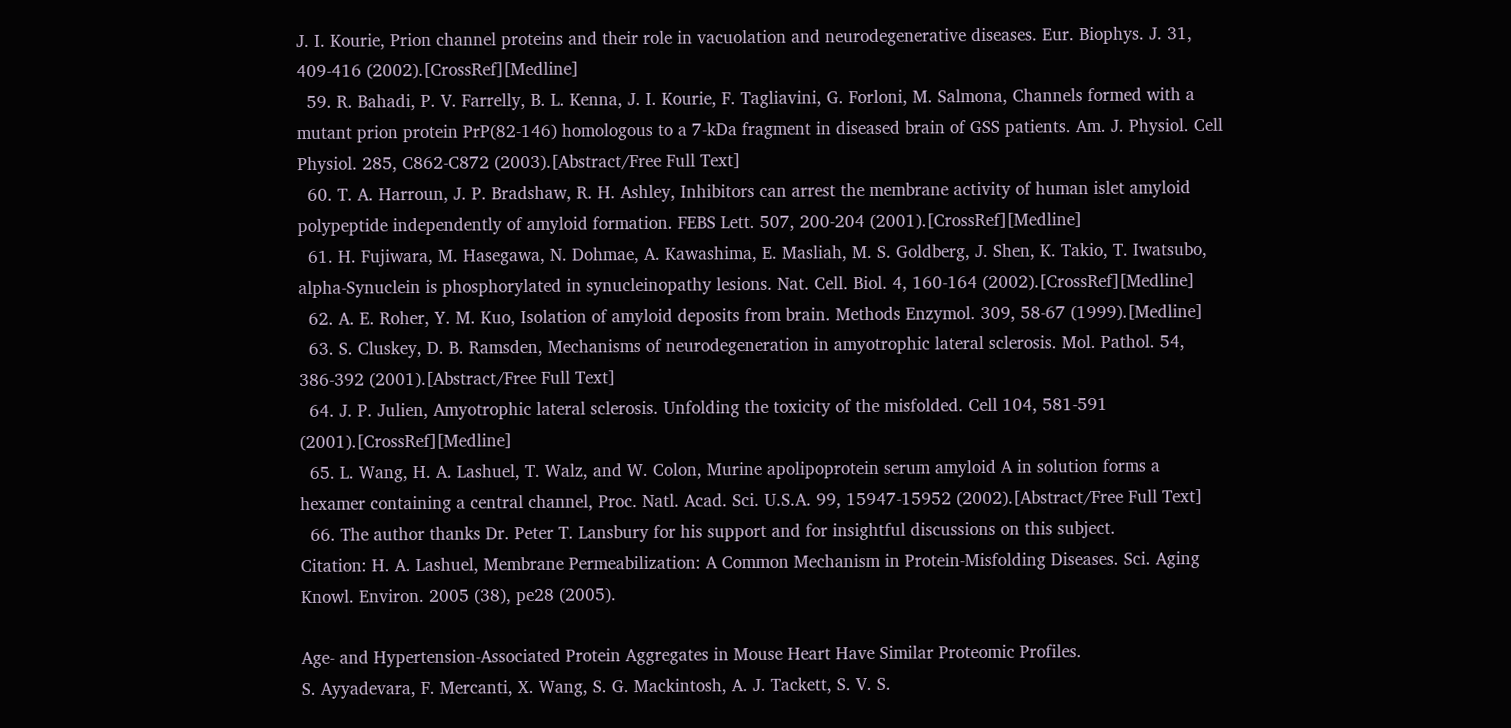J. I. Kourie, Prion channel proteins and their role in vacuolation and neurodegenerative diseases. Eur. Biophys. J. 31, 409-416 (2002).[CrossRef][Medline]
  59. R. Bahadi, P. V. Farrelly, B. L. Kenna, J. I. Kourie, F. Tagliavini, G. Forloni, M. Salmona, Channels formed with a mutant prion protein PrP(82-146) homologous to a 7-kDa fragment in diseased brain of GSS patients. Am. J. Physiol. Cell Physiol. 285, C862-C872 (2003).[Abstract/Free Full Text]
  60. T. A. Harroun, J. P. Bradshaw, R. H. Ashley, Inhibitors can arrest the membrane activity of human islet amyloid polypeptide independently of amyloid formation. FEBS Lett. 507, 200-204 (2001).[CrossRef][Medline]
  61. H. Fujiwara, M. Hasegawa, N. Dohmae, A. Kawashima, E. Masliah, M. S. Goldberg, J. Shen, K. Takio, T. Iwatsubo, alpha-Synuclein is phosphorylated in synucleinopathy lesions. Nat. Cell. Biol. 4, 160-164 (2002).[CrossRef][Medline]
  62. A. E. Roher, Y. M. Kuo, Isolation of amyloid deposits from brain. Methods Enzymol. 309, 58-67 (1999).[Medline]
  63. S. Cluskey, D. B. Ramsden, Mechanisms of neurodegeneration in amyotrophic lateral sclerosis. Mol. Pathol. 54, 386-392 (2001).[Abstract/Free Full Text]
  64. J. P. Julien, Amyotrophic lateral sclerosis. Unfolding the toxicity of the misfolded. Cell 104, 581-591 (2001).[CrossRef][Medline]
  65. L. Wang, H. A. Lashuel, T. Walz, and W. Colon, Murine apolipoprotein serum amyloid A in solution forms a hexamer containing a central channel, Proc. Natl. Acad. Sci. U.S.A. 99, 15947-15952 (2002).[Abstract/Free Full Text]
  66. The author thanks Dr. Peter T. Lansbury for his support and for insightful discussions on this subject.
Citation: H. A. Lashuel, Membrane Permeabilization: A Common Mechanism in Protein-Misfolding Diseases. Sci. Aging Knowl. Environ. 2005 (38), pe28 (2005).

Age- and Hypertension-Associated Protein Aggregates in Mouse Heart Have Similar Proteomic Profiles.
S. Ayyadevara, F. Mercanti, X. Wang, S. G. Mackintosh, A. J. Tackett, S. V. S.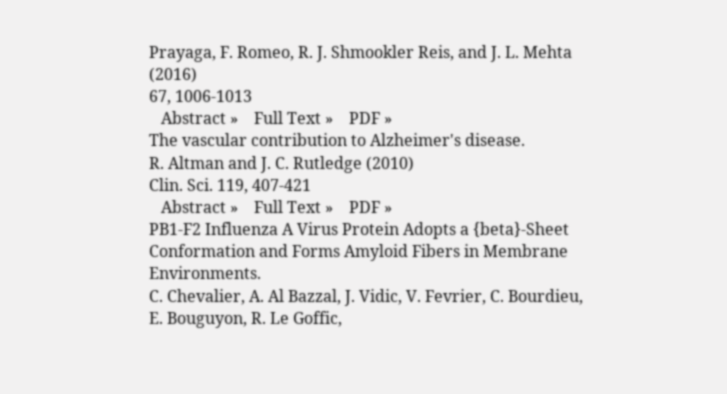Prayaga, F. Romeo, R. J. Shmookler Reis, and J. L. Mehta (2016)
67, 1006-1013
   Abstract »    Full Text »    PDF »
The vascular contribution to Alzheimer's disease.
R. Altman and J. C. Rutledge (2010)
Clin. Sci. 119, 407-421
   Abstract »    Full Text »    PDF »
PB1-F2 Influenza A Virus Protein Adopts a {beta}-Sheet Conformation and Forms Amyloid Fibers in Membrane Environments.
C. Chevalier, A. Al Bazzal, J. Vidic, V. Fevrier, C. Bourdieu, E. Bouguyon, R. Le Goffic,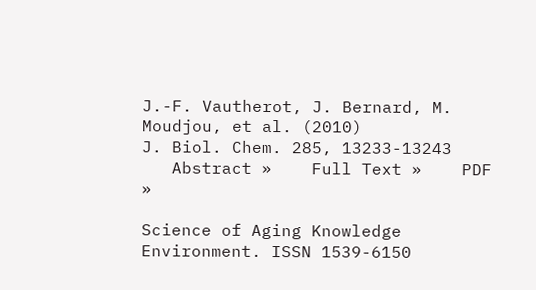J.-F. Vautherot, J. Bernard, M. Moudjou, et al. (2010)
J. Biol. Chem. 285, 13233-13243
   Abstract »    Full Text »    PDF »

Science of Aging Knowledge Environment. ISSN 1539-6150